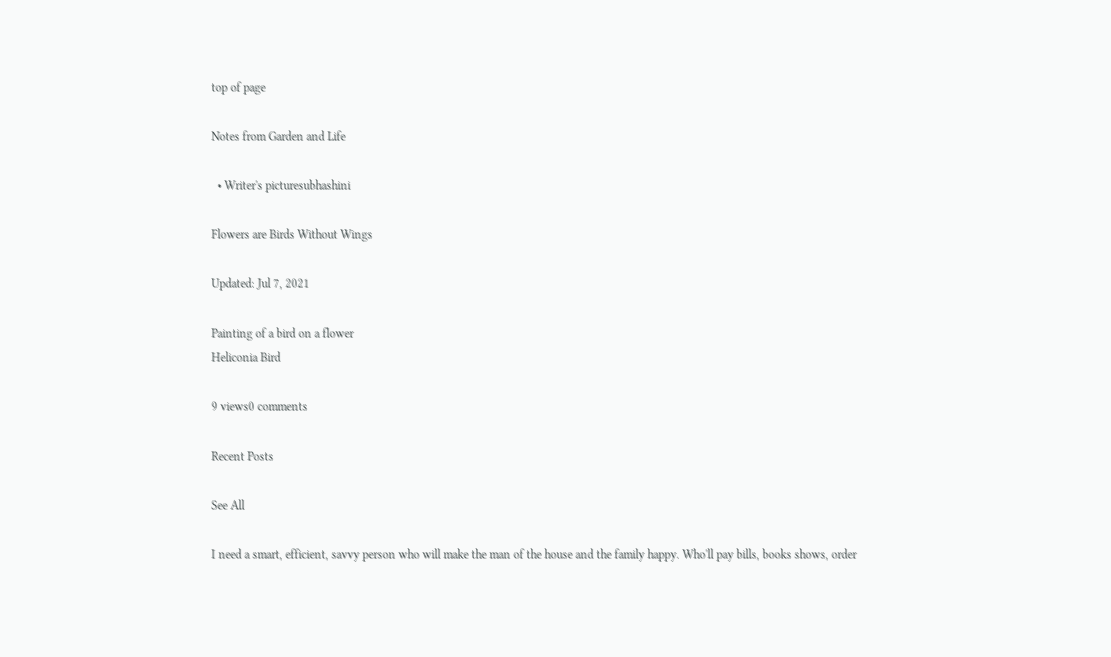top of page

Notes from Garden and Life

  • Writer's picturesubhashini

Flowers are Birds Without Wings

Updated: Jul 7, 2021

Painting of a bird on a flower
Heliconia Bird

9 views0 comments

Recent Posts

See All

I need a smart, efficient, savvy person who will make the man of the house and the family happy. Who'll pay bills, books shows, order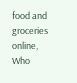food and groceries online, Who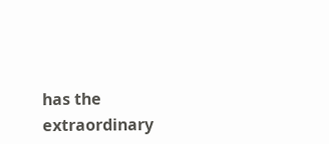has the extraordinary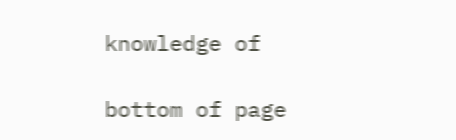knowledge of

bottom of page